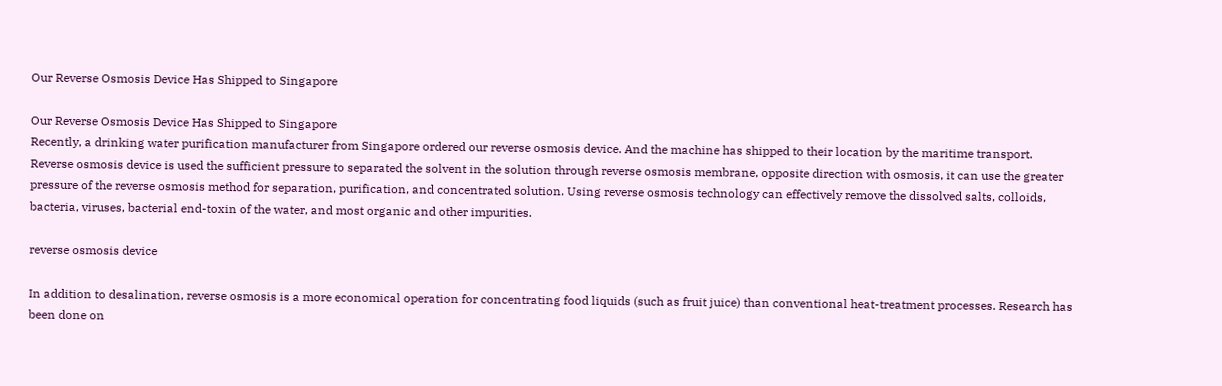Our Reverse Osmosis Device Has Shipped to Singapore

Our Reverse Osmosis Device Has Shipped to Singapore
Recently, a drinking water purification manufacturer from Singapore ordered our reverse osmosis device. And the machine has shipped to their location by the maritime transport.
Reverse osmosis device is used the sufficient pressure to separated the solvent in the solution through reverse osmosis membrane, opposite direction with osmosis, it can use the greater pressure of the reverse osmosis method for separation, purification, and concentrated solution. Using reverse osmosis technology can effectively remove the dissolved salts, colloids, bacteria, viruses, bacterial end-toxin of the water, and most organic and other impurities.

reverse osmosis device

In addition to desalination, reverse osmosis is a more economical operation for concentrating food liquids (such as fruit juice) than conventional heat-treatment processes. Research has been done on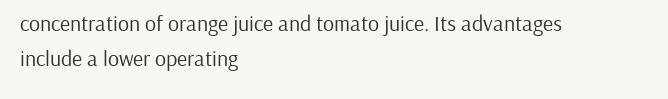concentration of orange juice and tomato juice. Its advantages include a lower operating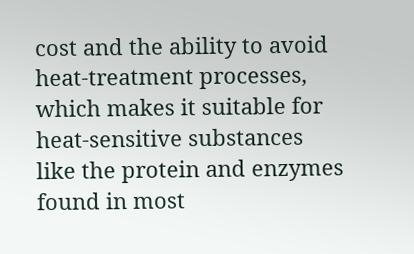cost and the ability to avoid heat-treatment processes, which makes it suitable for heat-sensitive substances like the protein and enzymes found in most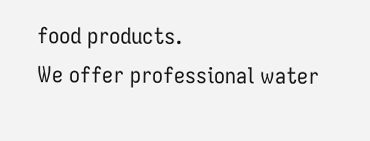food products.
We offer professional water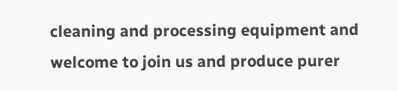cleaning and processing equipment and welcome to join us and produce purer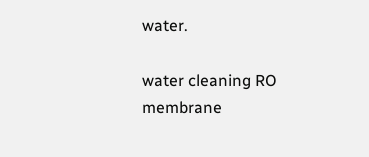water.

water cleaning RO membrane